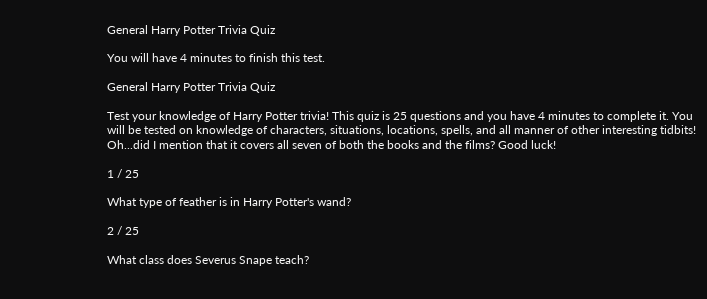General Harry Potter Trivia Quiz

You will have 4 minutes to finish this test.

General Harry Potter Trivia Quiz

Test your knowledge of Harry Potter trivia! This quiz is 25 questions and you have 4 minutes to complete it. You will be tested on knowledge of characters, situations, locations, spells, and all manner of other interesting tidbits! Oh...did I mention that it covers all seven of both the books and the films? Good luck!

1 / 25

What type of feather is in Harry Potter's wand?

2 / 25

What class does Severus Snape teach?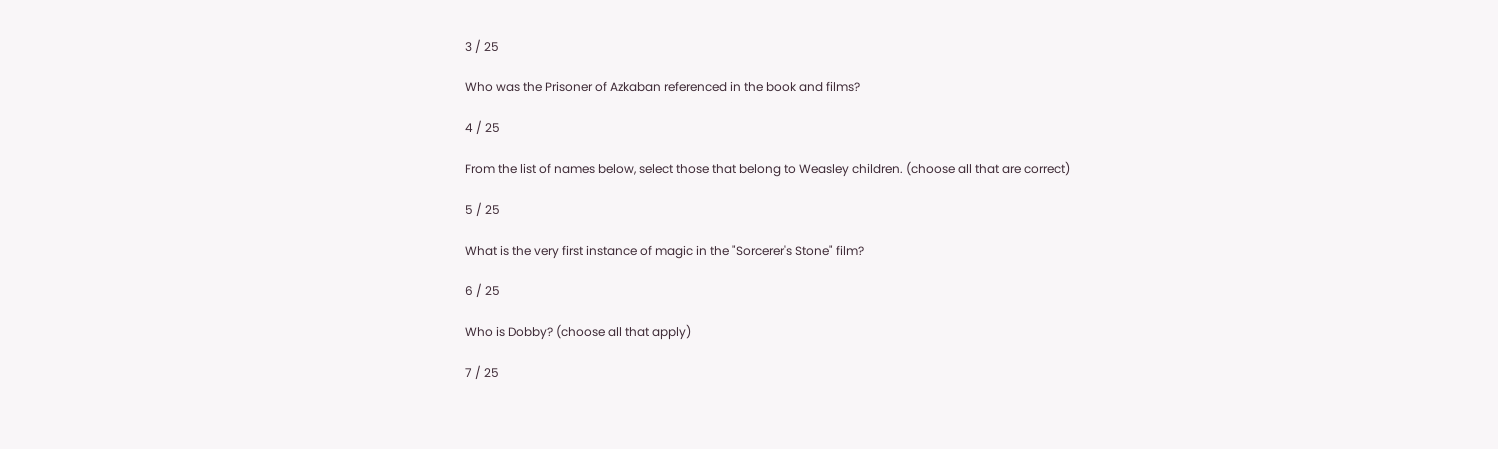3 / 25

Who was the Prisoner of Azkaban referenced in the book and films?

4 / 25

From the list of names below, select those that belong to Weasley children. (choose all that are correct)

5 / 25

What is the very first instance of magic in the "Sorcerer's Stone" film?

6 / 25

Who is Dobby? (choose all that apply)

7 / 25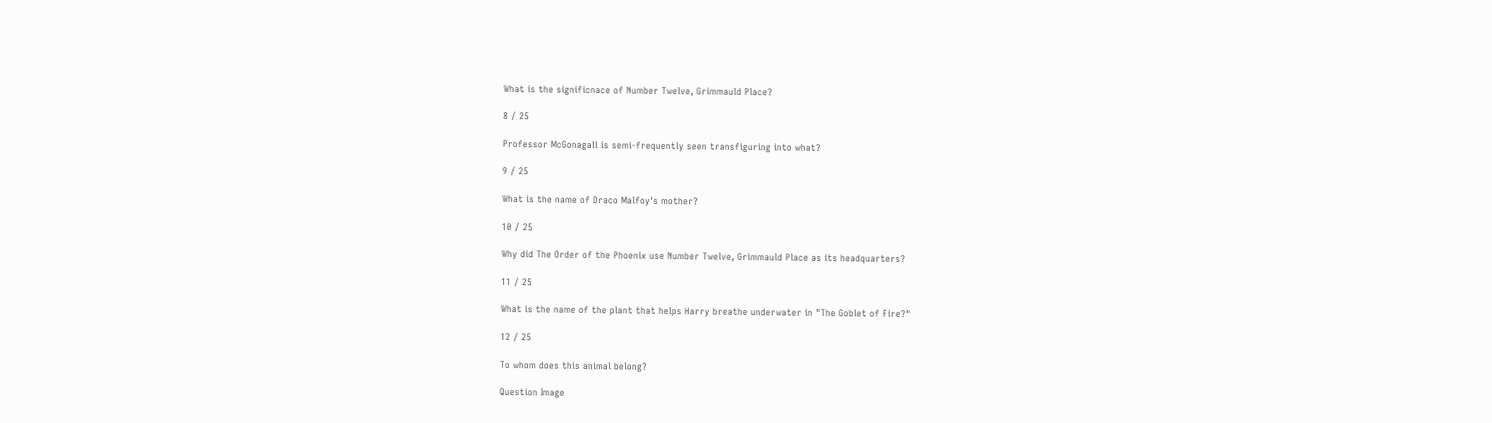What is the significnace of Number Twelve, Grimmauld Place?

8 / 25

Professor McGonagall is semi-frequently seen transfiguring into what?

9 / 25

What is the name of Draco Malfoy's mother?

10 / 25

Why did The Order of the Phoenix use Number Twelve, Grimmauld Place as its headquarters?

11 / 25

What is the name of the plant that helps Harry breathe underwater in "The Goblet of Fire?"

12 / 25

To whom does this animal belong?

Question Image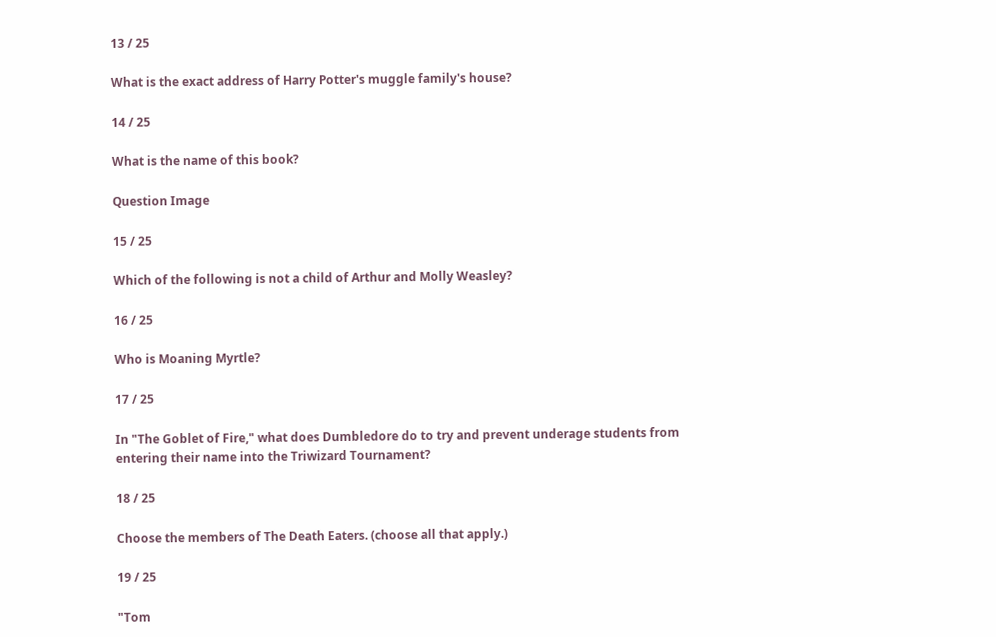13 / 25

What is the exact address of Harry Potter's muggle family's house?

14 / 25

What is the name of this book?

Question Image

15 / 25

Which of the following is not a child of Arthur and Molly Weasley?

16 / 25

Who is Moaning Myrtle?

17 / 25

In "The Goblet of Fire," what does Dumbledore do to try and prevent underage students from entering their name into the Triwizard Tournament?

18 / 25

Choose the members of The Death Eaters. (choose all that apply.)

19 / 25

"Tom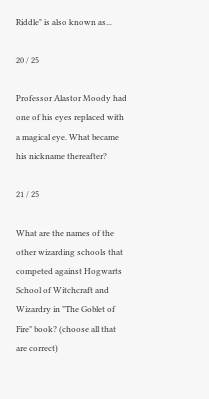Riddle" is also known as...

20 / 25

Professor Alastor Moody had one of his eyes replaced with a magical eye. What became his nickname thereafter?

21 / 25

What are the names of the other wizarding schools that competed against Hogwarts School of Witchcraft and Wizardry in "The Goblet of Fire" book? (choose all that are correct)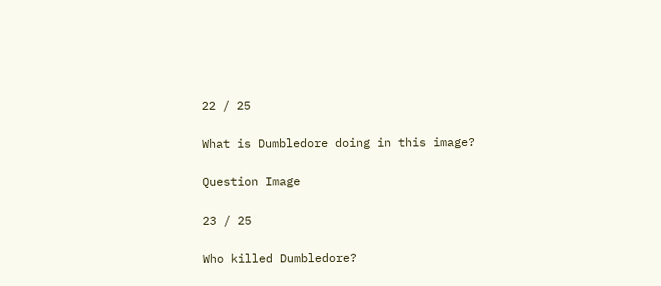22 / 25

What is Dumbledore doing in this image?

Question Image

23 / 25

Who killed Dumbledore?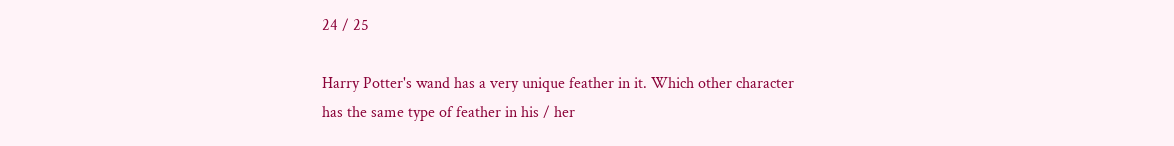24 / 25

Harry Potter's wand has a very unique feather in it. Which other character has the same type of feather in his / her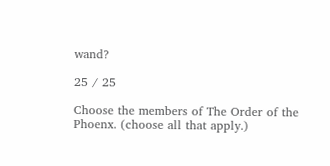wand?

25 / 25

Choose the members of The Order of the Phoenx. (choose all that apply.)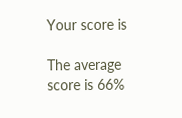Your score is

The average score is 66%